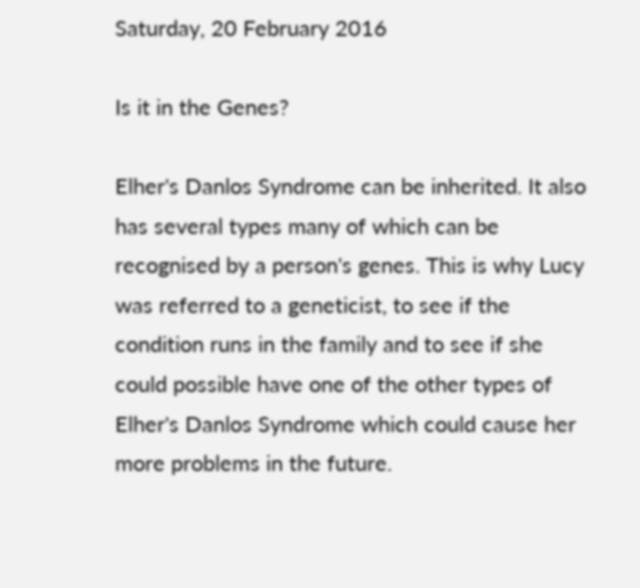Saturday, 20 February 2016

Is it in the Genes?

Elher's Danlos Syndrome can be inherited. It also has several types many of which can be recognised by a person's genes. This is why Lucy was referred to a geneticist, to see if the condition runs in the family and to see if she could possible have one of the other types of Elher's Danlos Syndrome which could cause her more problems in the future.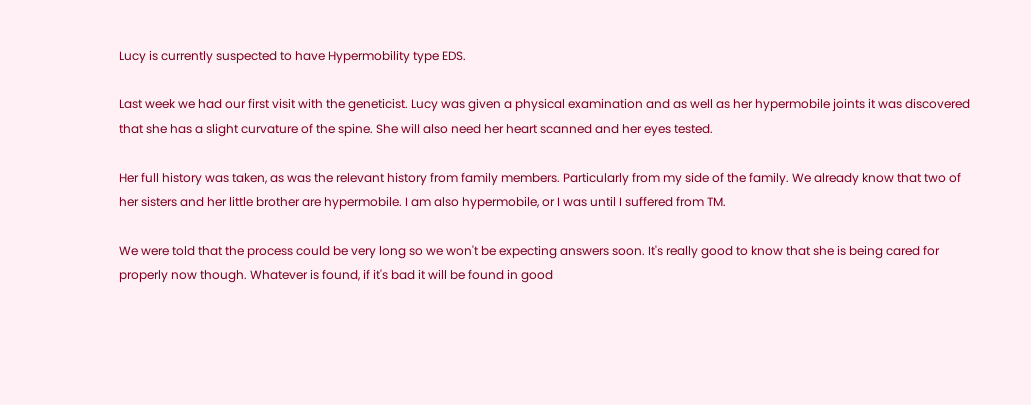Lucy is currently suspected to have Hypermobility type EDS.

Last week we had our first visit with the geneticist. Lucy was given a physical examination and as well as her hypermobile joints it was discovered that she has a slight curvature of the spine. She will also need her heart scanned and her eyes tested.

Her full history was taken, as was the relevant history from family members. Particularly from my side of the family. We already know that two of her sisters and her little brother are hypermobile. I am also hypermobile, or I was until I suffered from TM.

We were told that the process could be very long so we won't be expecting answers soon. It's really good to know that she is being cared for properly now though. Whatever is found, if it's bad it will be found in good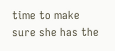time to make sure she has the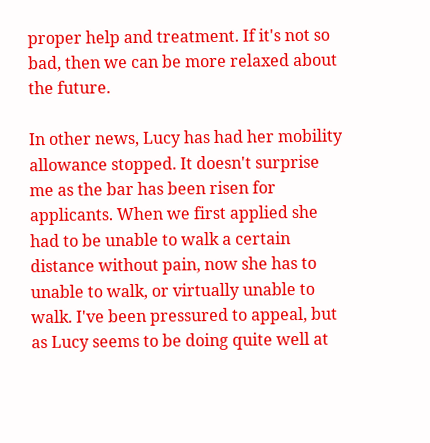proper help and treatment. If it's not so bad, then we can be more relaxed about the future.

In other news, Lucy has had her mobility allowance stopped. It doesn't surprise me as the bar has been risen for applicants. When we first applied she had to be unable to walk a certain distance without pain, now she has to unable to walk, or virtually unable to walk. I've been pressured to appeal, but as Lucy seems to be doing quite well at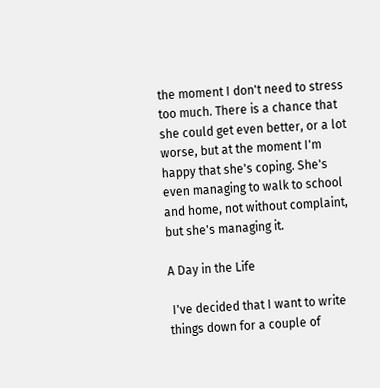the moment I don't need to stress too much. There is a chance that she could get even better, or a lot worse, but at the moment I'm happy that she's coping. She's even managing to walk to school and home, not without complaint, but she's managing it.

A Day in the Life

 I've decided that I want to write things down for a couple of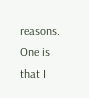reasons. One is that I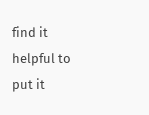find it helpful to put it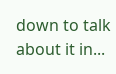down to talk about it in...